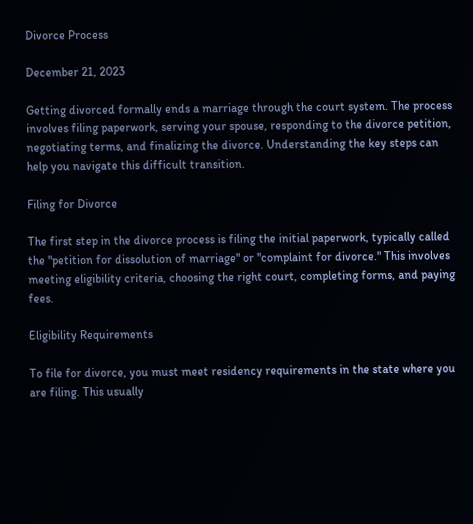Divorce Process

December 21, 2023

Getting divorced formally ends a marriage through the court system. The process involves filing paperwork, serving your spouse, responding to the divorce petition, negotiating terms, and finalizing the divorce. Understanding the key steps can help you navigate this difficult transition.

Filing for Divorce

The first step in the divorce process is filing the initial paperwork, typically called the "petition for dissolution of marriage" or "complaint for divorce." This involves meeting eligibility criteria, choosing the right court, completing forms, and paying fees.

Eligibility Requirements

To file for divorce, you must meet residency requirements in the state where you are filing. This usually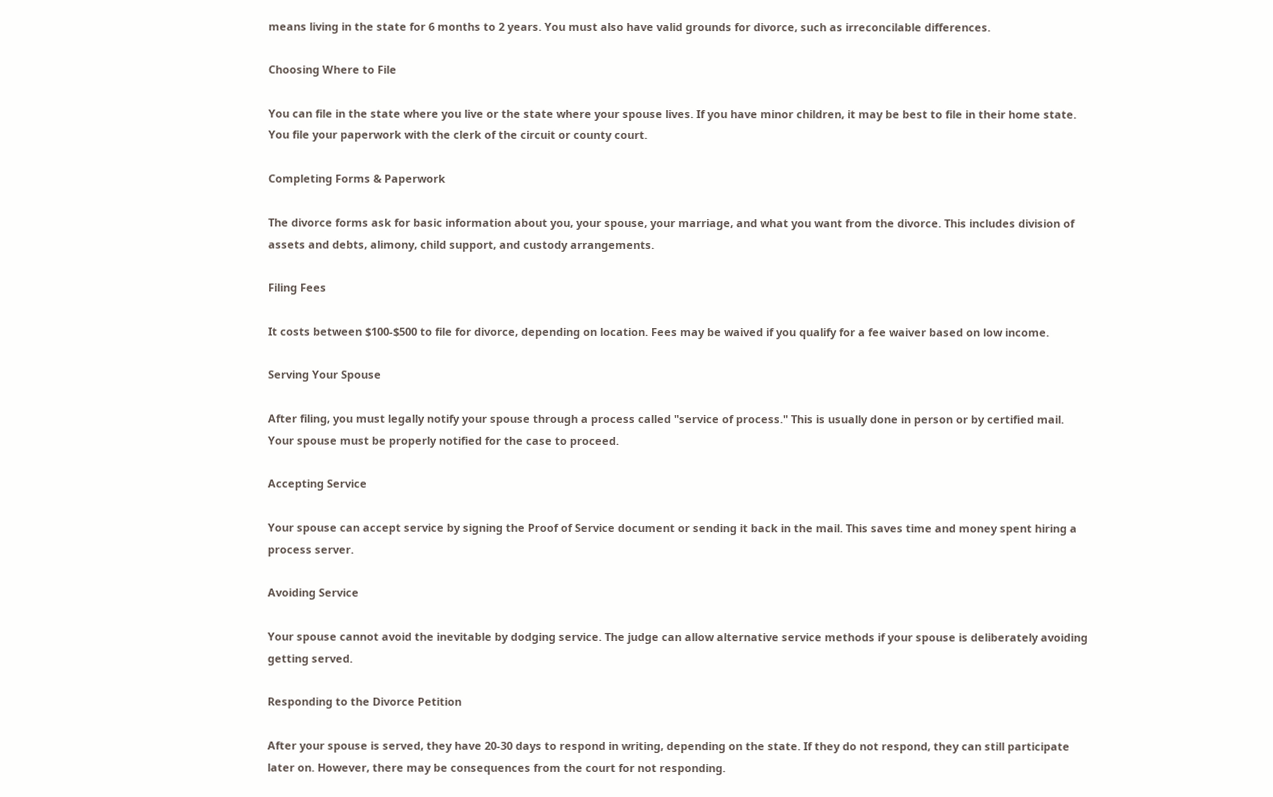means living in the state for 6 months to 2 years. You must also have valid grounds for divorce, such as irreconcilable differences.

Choosing Where to File

You can file in the state where you live or the state where your spouse lives. If you have minor children, it may be best to file in their home state. You file your paperwork with the clerk of the circuit or county court.

Completing Forms & Paperwork

The divorce forms ask for basic information about you, your spouse, your marriage, and what you want from the divorce. This includes division of assets and debts, alimony, child support, and custody arrangements.

Filing Fees

It costs between $100-$500 to file for divorce, depending on location. Fees may be waived if you qualify for a fee waiver based on low income.

Serving Your Spouse

After filing, you must legally notify your spouse through a process called "service of process." This is usually done in person or by certified mail. Your spouse must be properly notified for the case to proceed.

Accepting Service

Your spouse can accept service by signing the Proof of Service document or sending it back in the mail. This saves time and money spent hiring a process server.

Avoiding Service

Your spouse cannot avoid the inevitable by dodging service. The judge can allow alternative service methods if your spouse is deliberately avoiding getting served.

Responding to the Divorce Petition

After your spouse is served, they have 20-30 days to respond in writing, depending on the state. If they do not respond, they can still participate later on. However, there may be consequences from the court for not responding.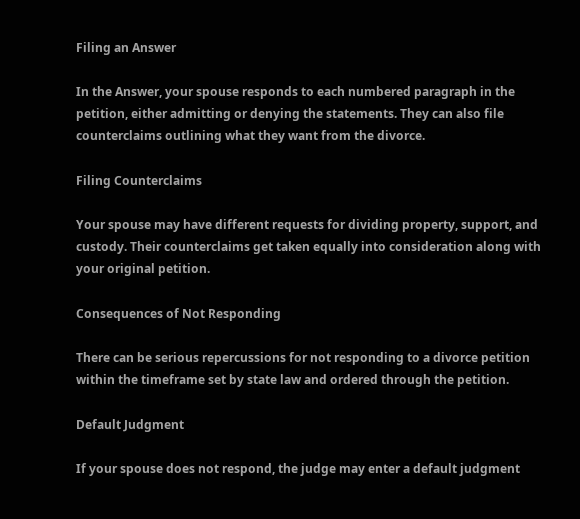Filing an Answer

In the Answer, your spouse responds to each numbered paragraph in the petition, either admitting or denying the statements. They can also file counterclaims outlining what they want from the divorce.

Filing Counterclaims

Your spouse may have different requests for dividing property, support, and custody. Their counterclaims get taken equally into consideration along with your original petition.

Consequences of Not Responding

There can be serious repercussions for not responding to a divorce petition within the timeframe set by state law and ordered through the petition.

Default Judgment

If your spouse does not respond, the judge may enter a default judgment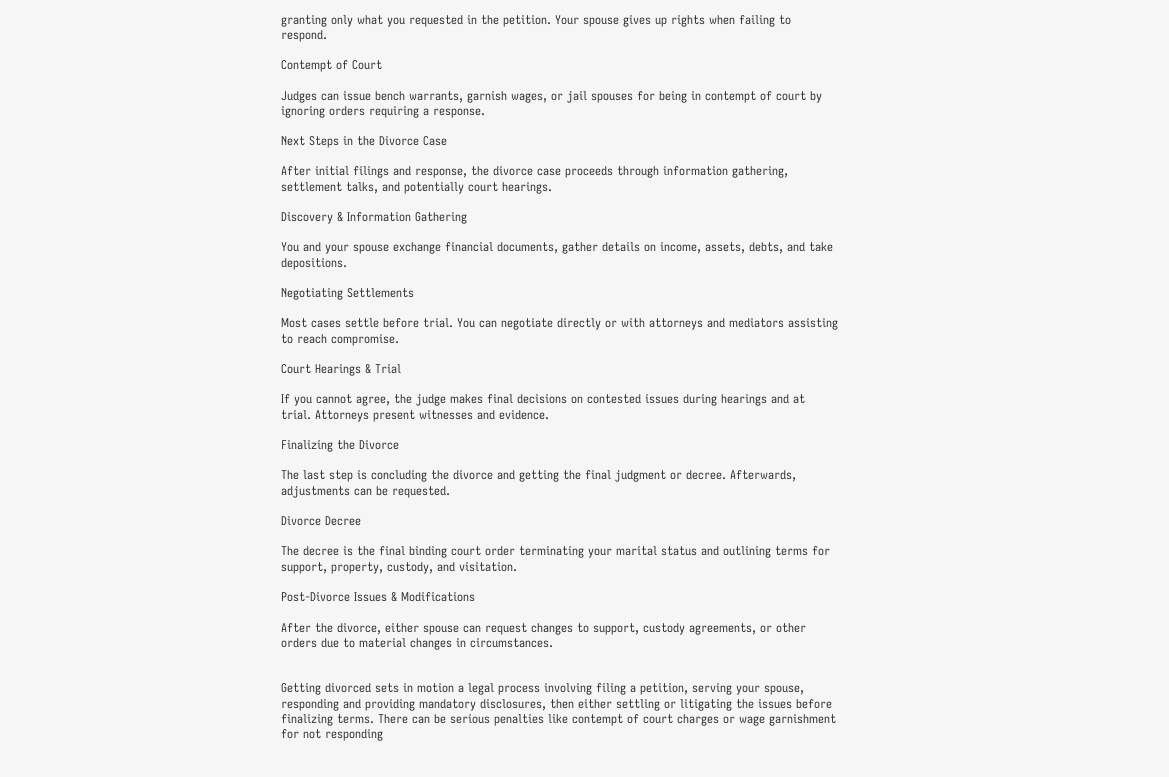granting only what you requested in the petition. Your spouse gives up rights when failing to respond.

Contempt of Court

Judges can issue bench warrants, garnish wages, or jail spouses for being in contempt of court by ignoring orders requiring a response.

Next Steps in the Divorce Case

After initial filings and response, the divorce case proceeds through information gathering, settlement talks, and potentially court hearings.

Discovery & Information Gathering

You and your spouse exchange financial documents, gather details on income, assets, debts, and take depositions.

Negotiating Settlements

Most cases settle before trial. You can negotiate directly or with attorneys and mediators assisting to reach compromise.

Court Hearings & Trial

If you cannot agree, the judge makes final decisions on contested issues during hearings and at trial. Attorneys present witnesses and evidence.

Finalizing the Divorce

The last step is concluding the divorce and getting the final judgment or decree. Afterwards, adjustments can be requested.

Divorce Decree

The decree is the final binding court order terminating your marital status and outlining terms for support, property, custody, and visitation.

Post-Divorce Issues & Modifications

After the divorce, either spouse can request changes to support, custody agreements, or other orders due to material changes in circumstances.


Getting divorced sets in motion a legal process involving filing a petition, serving your spouse, responding and providing mandatory disclosures, then either settling or litigating the issues before finalizing terms. There can be serious penalties like contempt of court charges or wage garnishment for not responding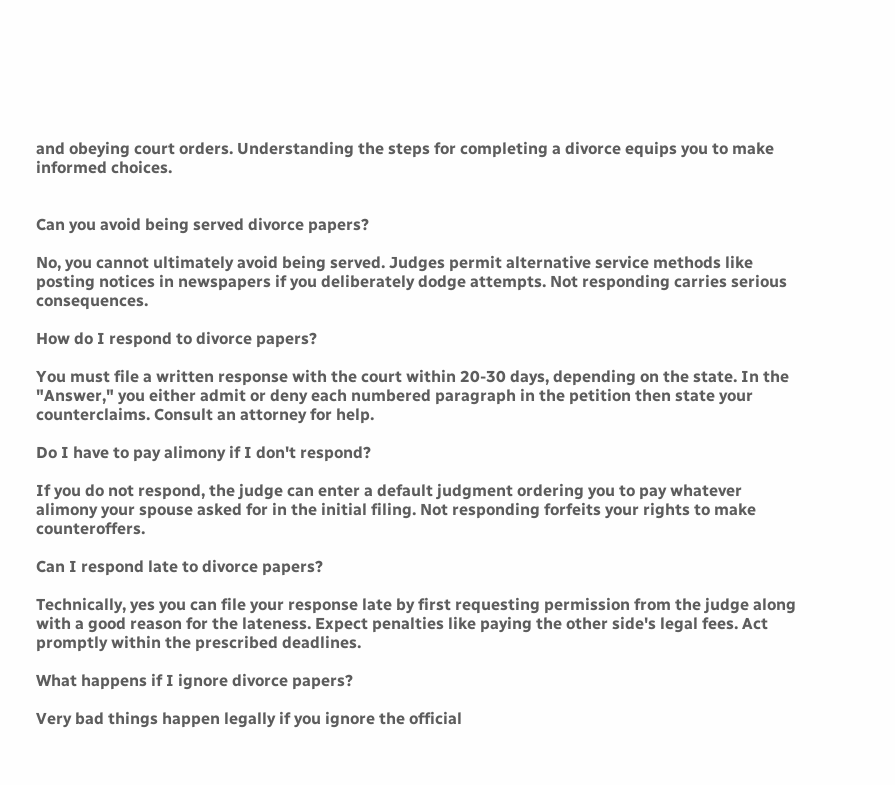and obeying court orders. Understanding the steps for completing a divorce equips you to make informed choices.


Can you avoid being served divorce papers?

No, you cannot ultimately avoid being served. Judges permit alternative service methods like posting notices in newspapers if you deliberately dodge attempts. Not responding carries serious consequences.

How do I respond to divorce papers?

You must file a written response with the court within 20-30 days, depending on the state. In the "Answer," you either admit or deny each numbered paragraph in the petition then state your counterclaims. Consult an attorney for help.

Do I have to pay alimony if I don't respond?

If you do not respond, the judge can enter a default judgment ordering you to pay whatever alimony your spouse asked for in the initial filing. Not responding forfeits your rights to make counteroffers.

Can I respond late to divorce papers?

Technically, yes you can file your response late by first requesting permission from the judge along with a good reason for the lateness. Expect penalties like paying the other side's legal fees. Act promptly within the prescribed deadlines.

What happens if I ignore divorce papers?

Very bad things happen legally if you ignore the official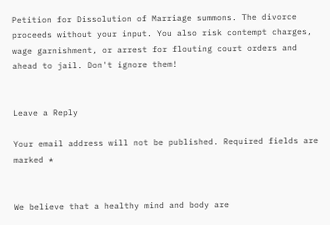Petition for Dissolution of Marriage summons. The divorce proceeds without your input. You also risk contempt charges, wage garnishment, or arrest for flouting court orders and ahead to jail. Don't ignore them!


Leave a Reply

Your email address will not be published. Required fields are marked *


We believe that a healthy mind and body are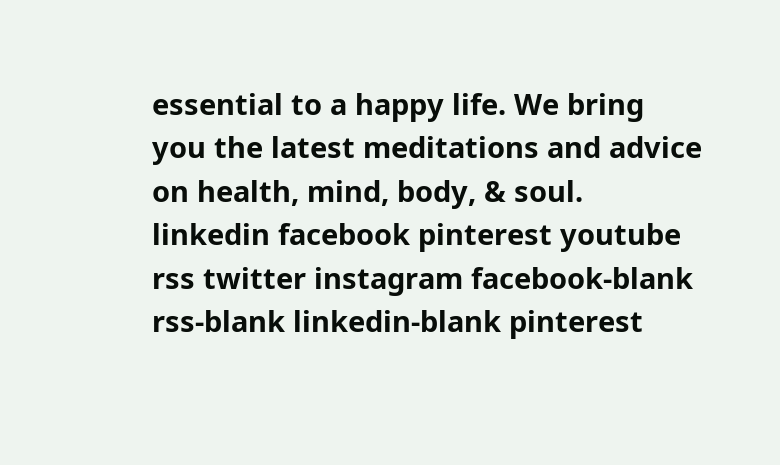essential to a happy life. We bring you the latest meditations and advice on health, mind, body, & soul.
linkedin facebook pinterest youtube rss twitter instagram facebook-blank rss-blank linkedin-blank pinterest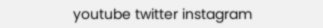youtube twitter instagram